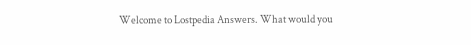Welcome to Lostpedia Answers. What would you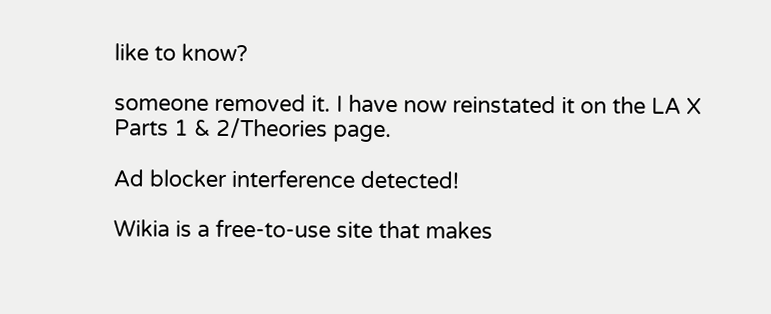like to know?

someone removed it. I have now reinstated it on the LA X Parts 1 & 2/Theories page.

Ad blocker interference detected!

Wikia is a free-to-use site that makes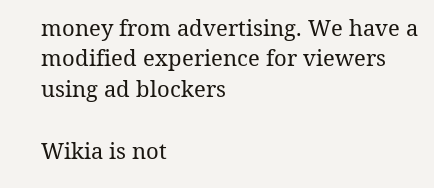money from advertising. We have a modified experience for viewers using ad blockers

Wikia is not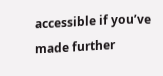accessible if you’ve made further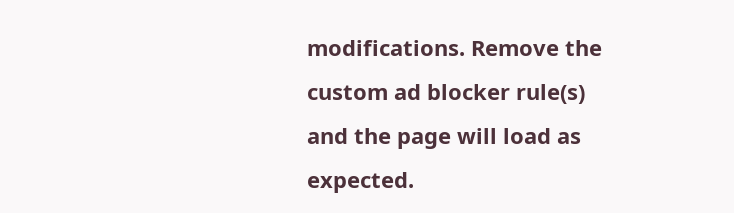modifications. Remove the custom ad blocker rule(s) and the page will load as expected.